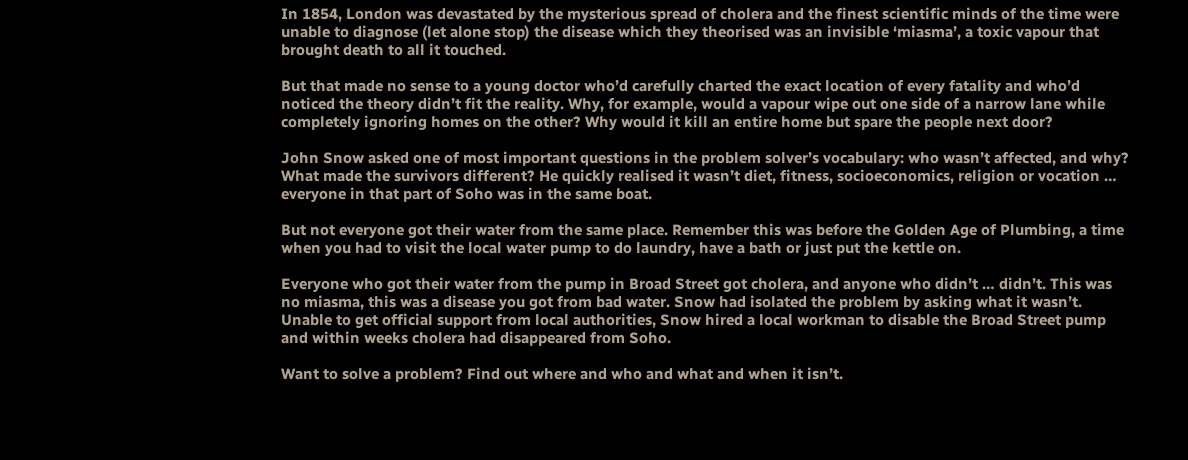In 1854, London was devastated by the mysterious spread of cholera and the finest scientific minds of the time were unable to diagnose (let alone stop) the disease which they theorised was an invisible ‘miasma’, a toxic vapour that brought death to all it touched.

But that made no sense to a young doctor who’d carefully charted the exact location of every fatality and who’d noticed the theory didn’t fit the reality. Why, for example, would a vapour wipe out one side of a narrow lane while completely ignoring homes on the other? Why would it kill an entire home but spare the people next door?

John Snow asked one of most important questions in the problem solver’s vocabulary: who wasn’t affected, and why? What made the survivors different? He quickly realised it wasn’t diet, fitness, socioeconomics, religion or vocation … everyone in that part of Soho was in the same boat.

But not everyone got their water from the same place. Remember this was before the Golden Age of Plumbing, a time when you had to visit the local water pump to do laundry, have a bath or just put the kettle on.

Everyone who got their water from the pump in Broad Street got cholera, and anyone who didn’t … didn’t. This was no miasma, this was a disease you got from bad water. Snow had isolated the problem by asking what it wasn’t. Unable to get official support from local authorities, Snow hired a local workman to disable the Broad Street pump and within weeks cholera had disappeared from Soho.

Want to solve a problem? Find out where and who and what and when it isn’t.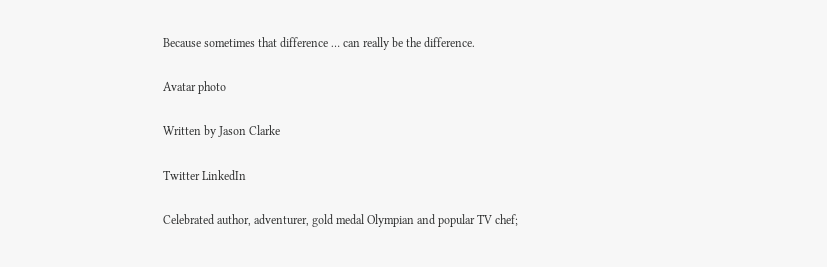Because sometimes that difference … can really be the difference.

Avatar photo

Written by Jason Clarke

Twitter LinkedIn

Celebrated author, adventurer, gold medal Olympian and popular TV chef;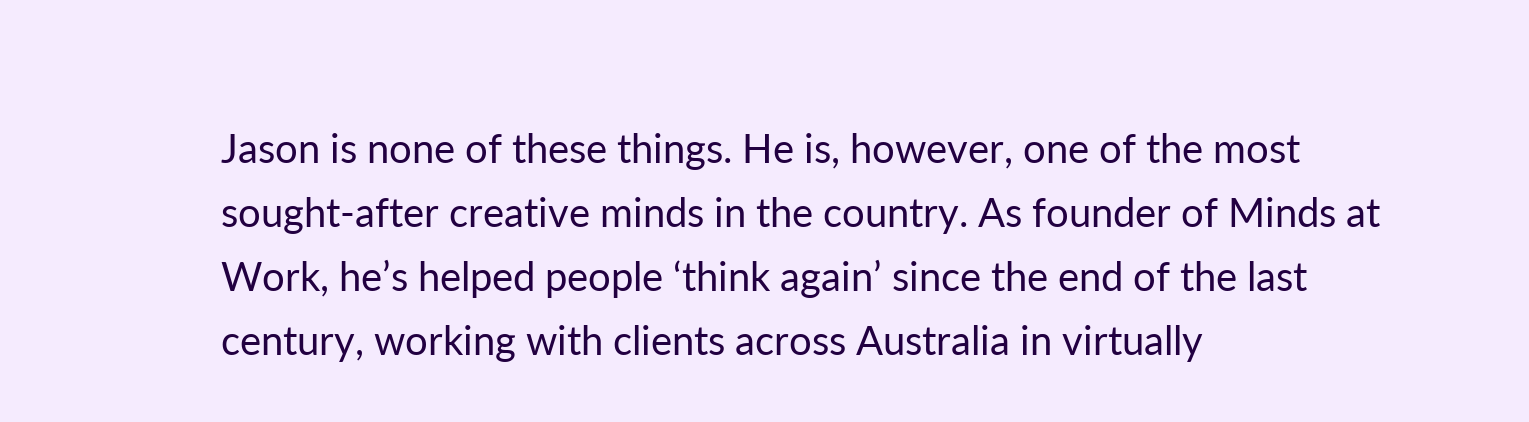Jason is none of these things. He is, however, one of the most sought-after creative minds in the country. As founder of Minds at Work, he’s helped people ‘think again’ since the end of the last century, working with clients across Australia in virtually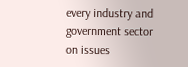every industry and government sector on issues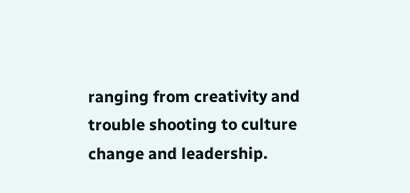ranging from creativity and trouble shooting to culture change and leadership.